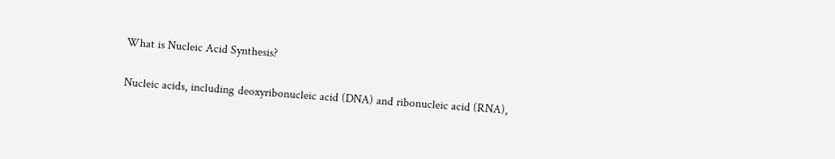What is Nucleic Acid Synthesis?

Nucleic acids, including deoxyribonucleic acid (DNA) and ribonucleic acid (RNA),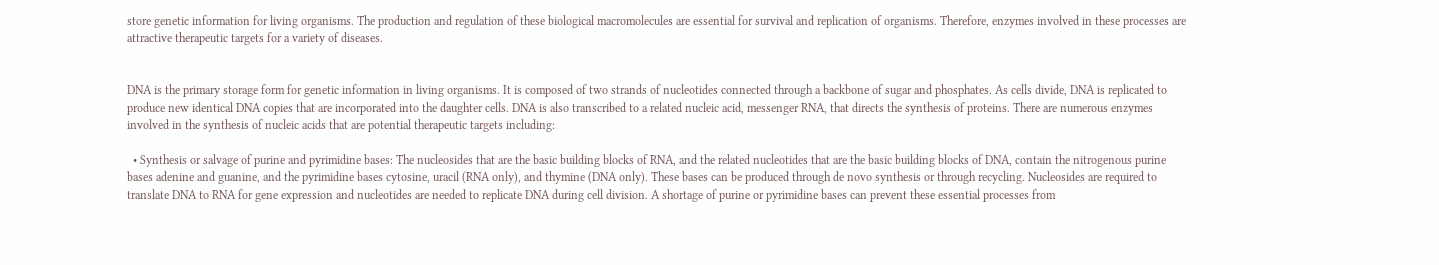store genetic information for living organisms. The production and regulation of these biological macromolecules are essential for survival and replication of organisms. Therefore, enzymes involved in these processes are attractive therapeutic targets for a variety of diseases.


DNA is the primary storage form for genetic information in living organisms. It is composed of two strands of nucleotides connected through a backbone of sugar and phosphates. As cells divide, DNA is replicated to produce new identical DNA copies that are incorporated into the daughter cells. DNA is also transcribed to a related nucleic acid, messenger RNA, that directs the synthesis of proteins. There are numerous enzymes involved in the synthesis of nucleic acids that are potential therapeutic targets including:

  • Synthesis or salvage of purine and pyrimidine bases: The nucleosides that are the basic building blocks of RNA, and the related nucleotides that are the basic building blocks of DNA, contain the nitrogenous purine bases adenine and guanine, and the pyrimidine bases cytosine, uracil (RNA only), and thymine (DNA only). These bases can be produced through de novo synthesis or through recycling. Nucleosides are required to translate DNA to RNA for gene expression and nucleotides are needed to replicate DNA during cell division. A shortage of purine or pyrimidine bases can prevent these essential processes from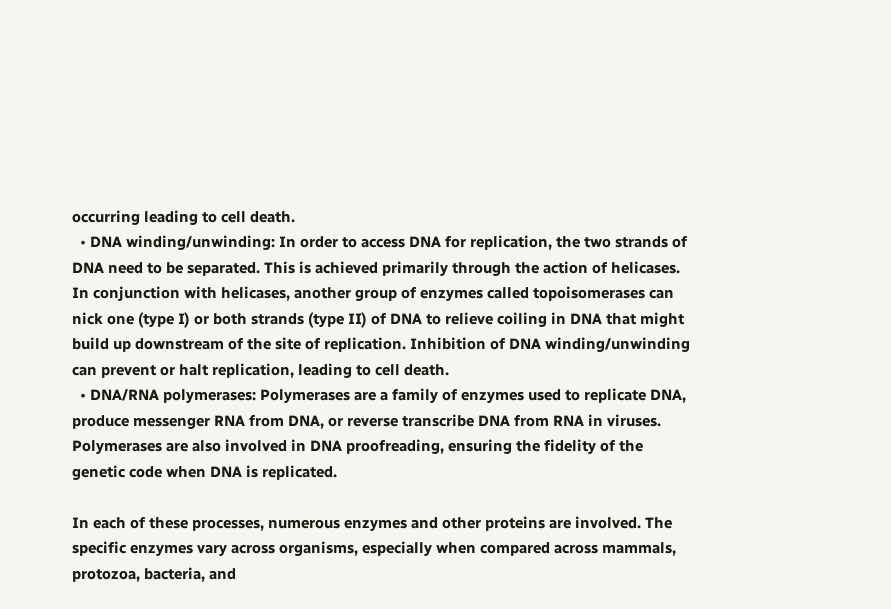occurring leading to cell death.
  • DNA winding/unwinding: In order to access DNA for replication, the two strands of DNA need to be separated. This is achieved primarily through the action of helicases. In conjunction with helicases, another group of enzymes called topoisomerases can nick one (type I) or both strands (type II) of DNA to relieve coiling in DNA that might build up downstream of the site of replication. Inhibition of DNA winding/unwinding can prevent or halt replication, leading to cell death.
  • DNA/RNA polymerases: Polymerases are a family of enzymes used to replicate DNA, produce messenger RNA from DNA, or reverse transcribe DNA from RNA in viruses. Polymerases are also involved in DNA proofreading, ensuring the fidelity of the genetic code when DNA is replicated.

In each of these processes, numerous enzymes and other proteins are involved. The specific enzymes vary across organisms, especially when compared across mammals, protozoa, bacteria, and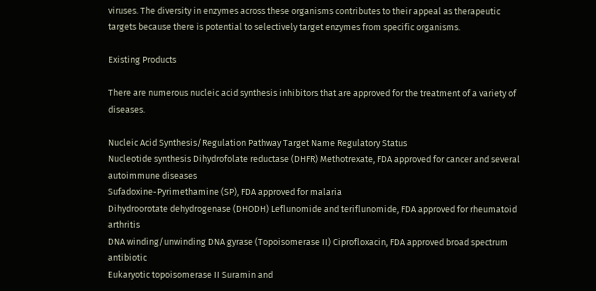viruses. The diversity in enzymes across these organisms contributes to their appeal as therapeutic targets because there is potential to selectively target enzymes from specific organisms.

Existing Products

There are numerous nucleic acid synthesis inhibitors that are approved for the treatment of a variety of diseases.

Nucleic Acid Synthesis/Regulation Pathway Target Name Regulatory Status
Nucleotide synthesis Dihydrofolate reductase (DHFR) Methotrexate, FDA approved for cancer and several autoimmune diseases
Sufadoxine-Pyrimethamine (SP), FDA approved for malaria
Dihydroorotate dehydrogenase (DHODH) Leflunomide and teriflunomide, FDA approved for rheumatoid arthritis
DNA winding/unwinding DNA gyrase (Topoisomerase II) Ciprofloxacin, FDA approved broad spectrum antibiotic
Eukaryotic topoisomerase II Suramin and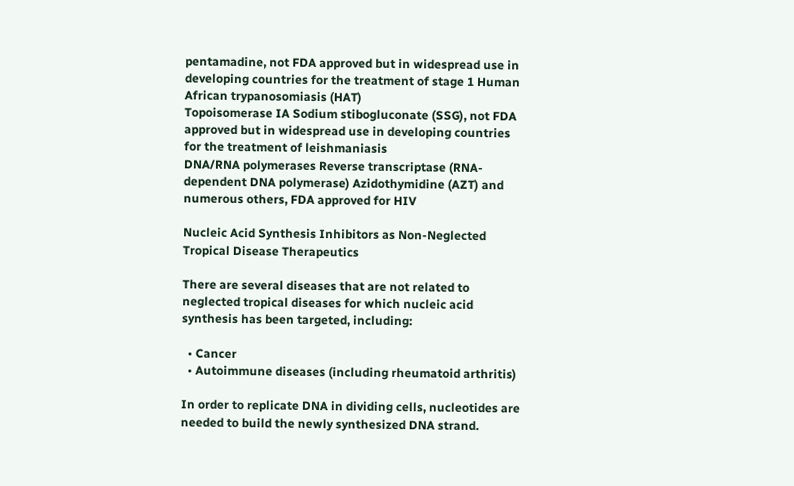pentamadine, not FDA approved but in widespread use in developing countries for the treatment of stage 1 Human African trypanosomiasis (HAT)
Topoisomerase IA Sodium stibogluconate (SSG), not FDA approved but in widespread use in developing countries for the treatment of leishmaniasis
DNA/RNA polymerases Reverse transcriptase (RNA-dependent DNA polymerase) Azidothymidine (AZT) and numerous others, FDA approved for HIV

Nucleic Acid Synthesis Inhibitors as Non-Neglected Tropical Disease Therapeutics

There are several diseases that are not related to neglected tropical diseases for which nucleic acid synthesis has been targeted, including:

  • Cancer
  • Autoimmune diseases (including rheumatoid arthritis)

In order to replicate DNA in dividing cells, nucleotides are needed to build the newly synthesized DNA strand.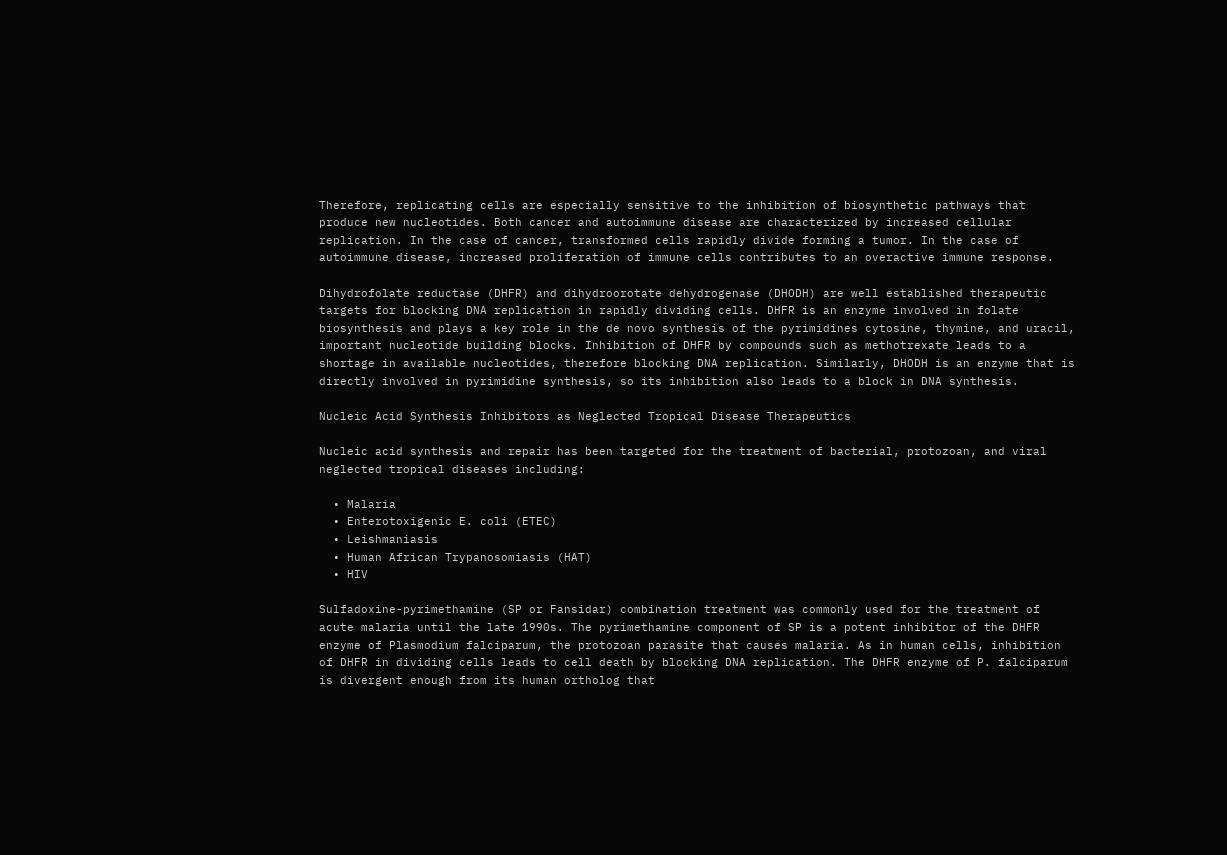Therefore, replicating cells are especially sensitive to the inhibition of biosynthetic pathways that produce new nucleotides. Both cancer and autoimmune disease are characterized by increased cellular replication. In the case of cancer, transformed cells rapidly divide forming a tumor. In the case of autoimmune disease, increased proliferation of immune cells contributes to an overactive immune response.

Dihydrofolate reductase (DHFR) and dihydroorotate dehydrogenase (DHODH) are well established therapeutic targets for blocking DNA replication in rapidly dividing cells. DHFR is an enzyme involved in folate biosynthesis and plays a key role in the de novo synthesis of the pyrimidines cytosine, thymine, and uracil, important nucleotide building blocks. Inhibition of DHFR by compounds such as methotrexate leads to a shortage in available nucleotides, therefore blocking DNA replication. Similarly, DHODH is an enzyme that is directly involved in pyrimidine synthesis, so its inhibition also leads to a block in DNA synthesis.

Nucleic Acid Synthesis Inhibitors as Neglected Tropical Disease Therapeutics

Nucleic acid synthesis and repair has been targeted for the treatment of bacterial, protozoan, and viral neglected tropical diseases including:

  • Malaria
  • Enterotoxigenic E. coli (ETEC)
  • Leishmaniasis
  • Human African Trypanosomiasis (HAT)
  • HIV

Sulfadoxine-pyrimethamine (SP or Fansidar) combination treatment was commonly used for the treatment of acute malaria until the late 1990s. The pyrimethamine component of SP is a potent inhibitor of the DHFR enzyme of Plasmodium falciparum, the protozoan parasite that causes malaria. As in human cells, inhibition of DHFR in dividing cells leads to cell death by blocking DNA replication. The DHFR enzyme of P. falciparum is divergent enough from its human ortholog that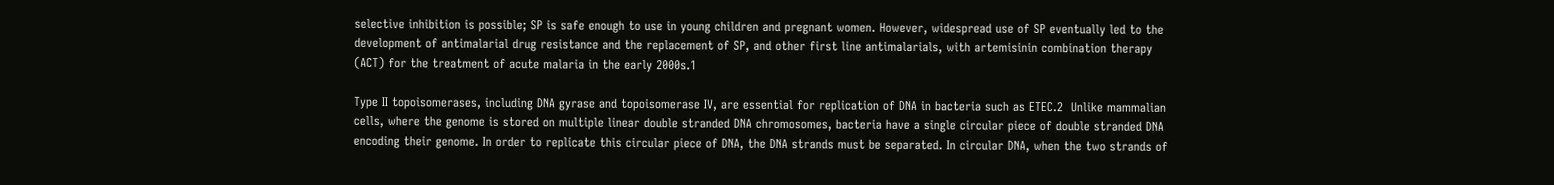selective inhibition is possible; SP is safe enough to use in young children and pregnant women. However, widespread use of SP eventually led to the development of antimalarial drug resistance and the replacement of SP, and other first line antimalarials, with artemisinin combination therapy (ACT) for the treatment of acute malaria in the early 2000s.1

Type II topoisomerases, including DNA gyrase and topoisomerase IV, are essential for replication of DNA in bacteria such as ETEC.2  Unlike mammalian cells, where the genome is stored on multiple linear double stranded DNA chromosomes, bacteria have a single circular piece of double stranded DNA encoding their genome. In order to replicate this circular piece of DNA, the DNA strands must be separated. In circular DNA, when the two strands of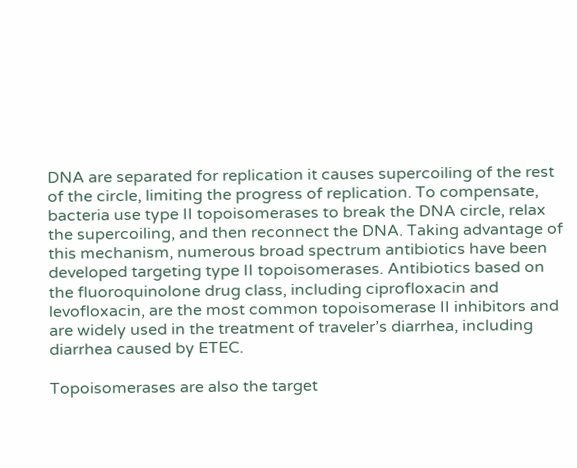DNA are separated for replication it causes supercoiling of the rest of the circle, limiting the progress of replication. To compensate, bacteria use type II topoisomerases to break the DNA circle, relax the supercoiling, and then reconnect the DNA. Taking advantage of this mechanism, numerous broad spectrum antibiotics have been developed targeting type II topoisomerases. Antibiotics based on the fluoroquinolone drug class, including ciprofloxacin and levofloxacin, are the most common topoisomerase II inhibitors and are widely used in the treatment of traveler’s diarrhea, including diarrhea caused by ETEC.

Topoisomerases are also the target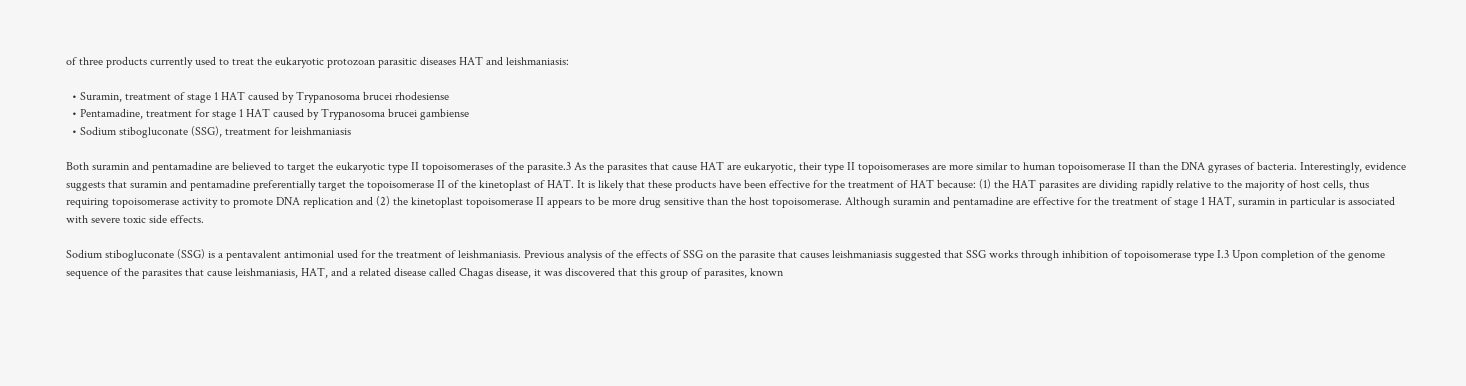of three products currently used to treat the eukaryotic protozoan parasitic diseases HAT and leishmaniasis:

  • Suramin, treatment of stage 1 HAT caused by Trypanosoma brucei rhodesiense
  • Pentamadine, treatment for stage 1 HAT caused by Trypanosoma brucei gambiense
  • Sodium stibogluconate (SSG), treatment for leishmaniasis

Both suramin and pentamadine are believed to target the eukaryotic type II topoisomerases of the parasite.3 As the parasites that cause HAT are eukaryotic, their type II topoisomerases are more similar to human topoisomerase II than the DNA gyrases of bacteria. Interestingly, evidence suggests that suramin and pentamadine preferentially target the topoisomerase II of the kinetoplast of HAT. It is likely that these products have been effective for the treatment of HAT because: (1) the HAT parasites are dividing rapidly relative to the majority of host cells, thus requiring topoisomerase activity to promote DNA replication and (2) the kinetoplast topoisomerase II appears to be more drug sensitive than the host topoisomerase. Although suramin and pentamadine are effective for the treatment of stage 1 HAT, suramin in particular is associated with severe toxic side effects.

Sodium stibogluconate (SSG) is a pentavalent antimonial used for the treatment of leishmaniasis. Previous analysis of the effects of SSG on the parasite that causes leishmaniasis suggested that SSG works through inhibition of topoisomerase type I.3 Upon completion of the genome sequence of the parasites that cause leishmaniasis, HAT, and a related disease called Chagas disease, it was discovered that this group of parasites, known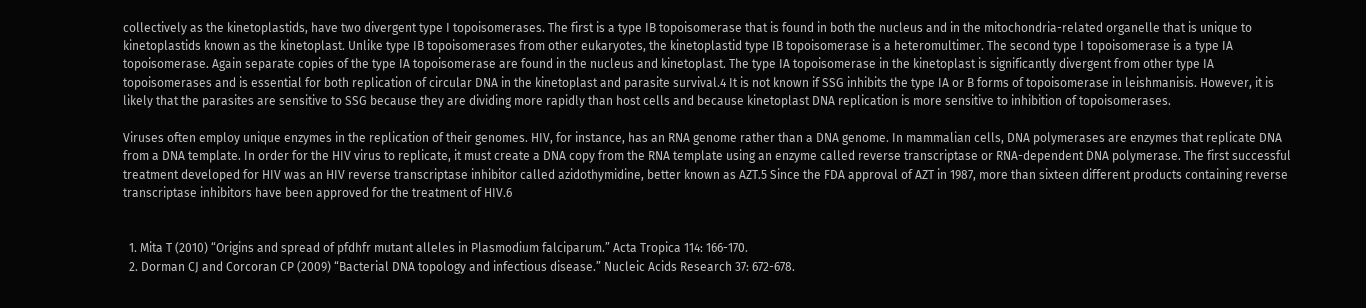collectively as the kinetoplastids, have two divergent type I topoisomerases. The first is a type IB topoisomerase that is found in both the nucleus and in the mitochondria-related organelle that is unique to kinetoplastids known as the kinetoplast. Unlike type IB topoisomerases from other eukaryotes, the kinetoplastid type IB topoisomerase is a heteromultimer. The second type I topoisomerase is a type IA topoisomerase. Again separate copies of the type IA topoisomerase are found in the nucleus and kinetoplast. The type IA topoisomerase in the kinetoplast is significantly divergent from other type IA topoisomerases and is essential for both replication of circular DNA in the kinetoplast and parasite survival.4 It is not known if SSG inhibits the type IA or B forms of topoisomerase in leishmanisis. However, it is likely that the parasites are sensitive to SSG because they are dividing more rapidly than host cells and because kinetoplast DNA replication is more sensitive to inhibition of topoisomerases.

Viruses often employ unique enzymes in the replication of their genomes. HIV, for instance, has an RNA genome rather than a DNA genome. In mammalian cells, DNA polymerases are enzymes that replicate DNA from a DNA template. In order for the HIV virus to replicate, it must create a DNA copy from the RNA template using an enzyme called reverse transcriptase or RNA-dependent DNA polymerase. The first successful treatment developed for HIV was an HIV reverse transcriptase inhibitor called azidothymidine, better known as AZT.5 Since the FDA approval of AZT in 1987, more than sixteen different products containing reverse transcriptase inhibitors have been approved for the treatment of HIV.6


  1. Mita T (2010) “Origins and spread of pfdhfr mutant alleles in Plasmodium falciparum.” Acta Tropica 114: 166-170.
  2. Dorman CJ and Corcoran CP (2009) “Bacterial DNA topology and infectious disease.” Nucleic Acids Research 37: 672-678.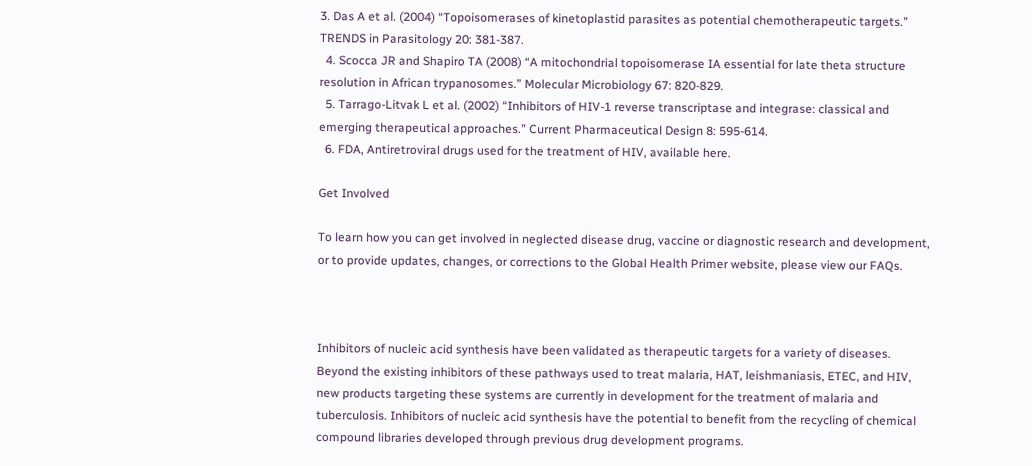3. Das A et al. (2004) “Topoisomerases of kinetoplastid parasites as potential chemotherapeutic targets.” TRENDS in Parasitology 20: 381-387.
  4. Scocca JR and Shapiro TA (2008) “A mitochondrial topoisomerase IA essential for late theta structure resolution in African trypanosomes.” Molecular Microbiology 67: 820-829.
  5. Tarrago-Litvak L et al. (2002) “Inhibitors of HIV-1 reverse transcriptase and integrase: classical and emerging therapeutical approaches.” Current Pharmaceutical Design 8: 595-614.
  6. FDA, Antiretroviral drugs used for the treatment of HIV, available here.

Get Involved

To learn how you can get involved in neglected disease drug, vaccine or diagnostic research and development, or to provide updates, changes, or corrections to the Global Health Primer website, please view our FAQs.



Inhibitors of nucleic acid synthesis have been validated as therapeutic targets for a variety of diseases. Beyond the existing inhibitors of these pathways used to treat malaria, HAT, leishmaniasis, ETEC, and HIV, new products targeting these systems are currently in development for the treatment of malaria and tuberculosis. Inhibitors of nucleic acid synthesis have the potential to benefit from the recycling of chemical compound libraries developed through previous drug development programs.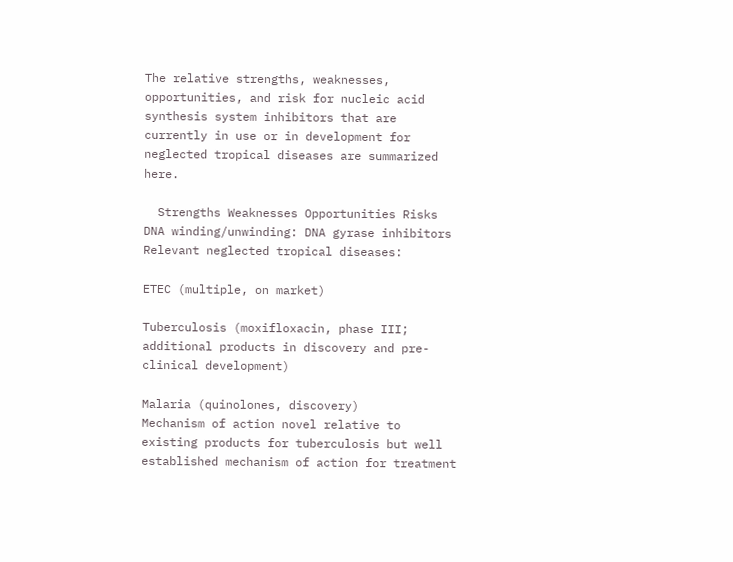The relative strengths, weaknesses, opportunities, and risk for nucleic acid synthesis system inhibitors that are currently in use or in development for neglected tropical diseases are summarized here.

  Strengths Weaknesses Opportunities Risks
DNA winding/unwinding: DNA gyrase inhibitors
Relevant neglected tropical diseases:

ETEC (multiple, on market)

Tuberculosis (moxifloxacin, phase III; additional products in discovery and pre-clinical development)

Malaria (quinolones, discovery)
Mechanism of action novel relative to existing products for tuberculosis but well established mechanism of action for treatment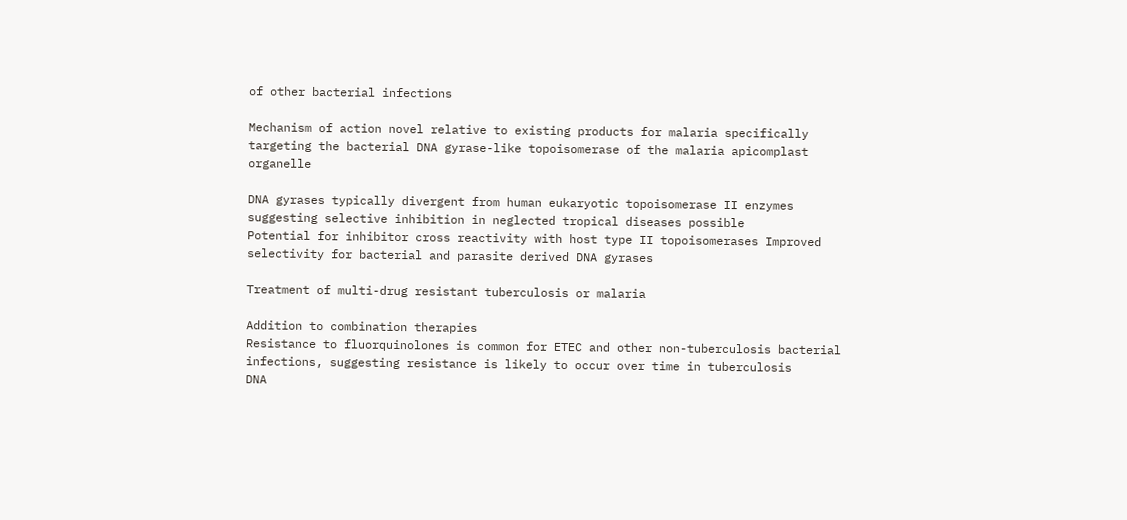of other bacterial infections

Mechanism of action novel relative to existing products for malaria specifically targeting the bacterial DNA gyrase-like topoisomerase of the malaria apicomplast organelle

DNA gyrases typically divergent from human eukaryotic topoisomerase II enzymes suggesting selective inhibition in neglected tropical diseases possible
Potential for inhibitor cross reactivity with host type II topoisomerases Improved selectivity for bacterial and parasite derived DNA gyrases

Treatment of multi-drug resistant tuberculosis or malaria

Addition to combination therapies
Resistance to fluorquinolones is common for ETEC and other non-tuberculosis bacterial infections, suggesting resistance is likely to occur over time in tuberculosis
DNA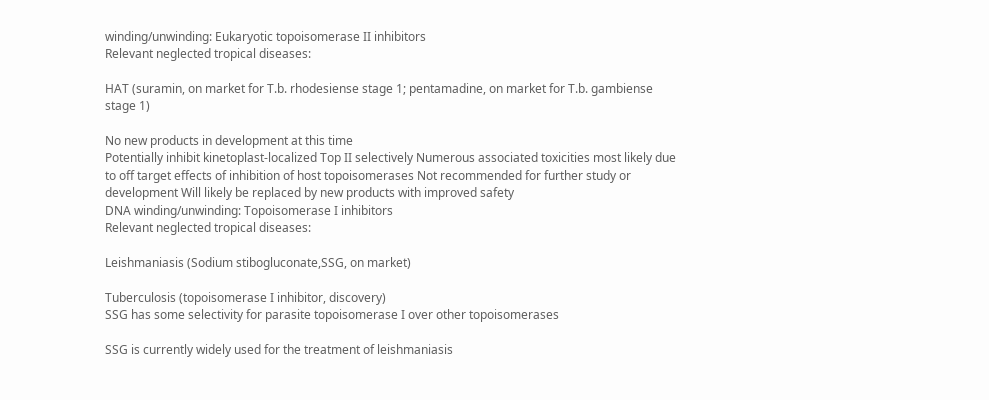winding/unwinding: Eukaryotic topoisomerase II inhibitors
Relevant neglected tropical diseases:

HAT (suramin, on market for T.b. rhodesiense stage 1; pentamadine, on market for T.b. gambiense stage 1)

No new products in development at this time
Potentially inhibit kinetoplast-localized Top II selectively Numerous associated toxicities most likely due to off target effects of inhibition of host topoisomerases Not recommended for further study or development Will likely be replaced by new products with improved safety
DNA winding/unwinding: Topoisomerase I inhibitors
Relevant neglected tropical diseases:

Leishmaniasis (Sodium stibogluconate,SSG, on market)

Tuberculosis (topoisomerase I inhibitor, discovery)
SSG has some selectivity for parasite topoisomerase I over other topoisomerases

SSG is currently widely used for the treatment of leishmaniasis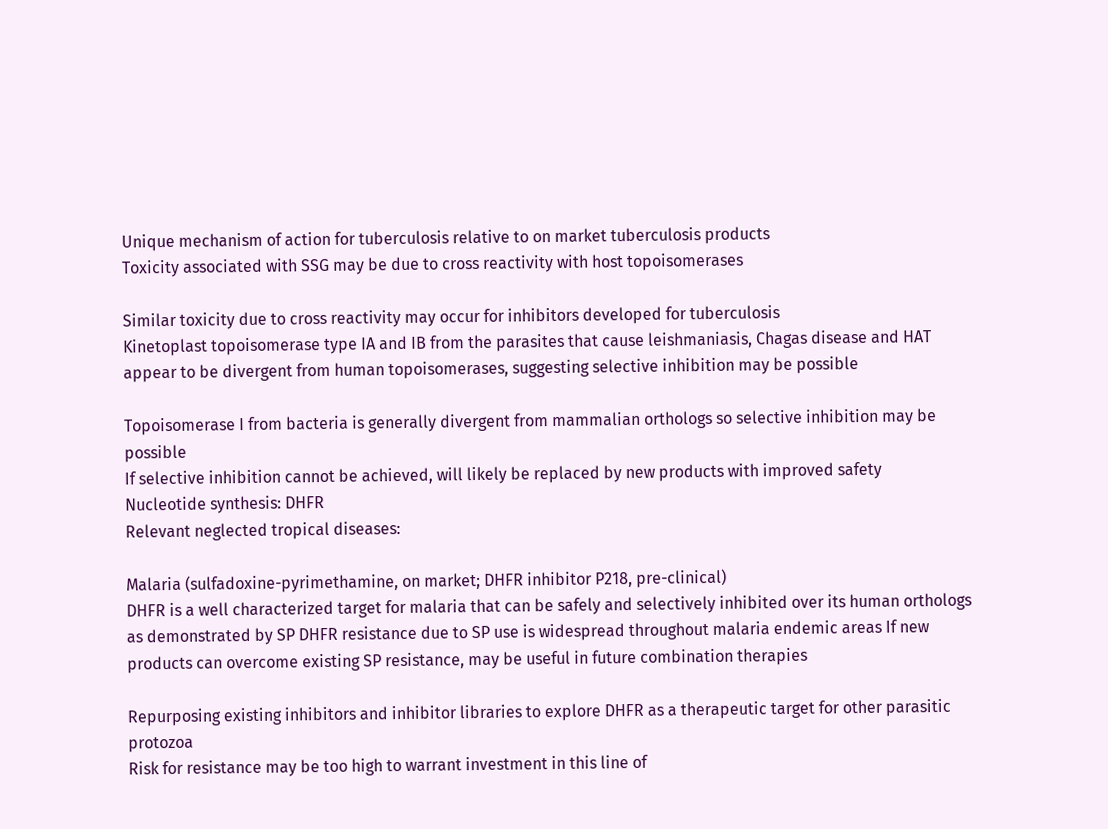Unique mechanism of action for tuberculosis relative to on market tuberculosis products
Toxicity associated with SSG may be due to cross reactivity with host topoisomerases

Similar toxicity due to cross reactivity may occur for inhibitors developed for tuberculosis
Kinetoplast topoisomerase type IA and IB from the parasites that cause leishmaniasis, Chagas disease and HAT appear to be divergent from human topoisomerases, suggesting selective inhibition may be possible

Topoisomerase I from bacteria is generally divergent from mammalian orthologs so selective inhibition may be possible
If selective inhibition cannot be achieved, will likely be replaced by new products with improved safety
Nucleotide synthesis: DHFR
Relevant neglected tropical diseases:

Malaria (sulfadoxine-pyrimethamine, on market; DHFR inhibitor P218, pre-clinical)
DHFR is a well characterized target for malaria that can be safely and selectively inhibited over its human orthologs as demonstrated by SP DHFR resistance due to SP use is widespread throughout malaria endemic areas If new products can overcome existing SP resistance, may be useful in future combination therapies

Repurposing existing inhibitors and inhibitor libraries to explore DHFR as a therapeutic target for other parasitic protozoa
Risk for resistance may be too high to warrant investment in this line of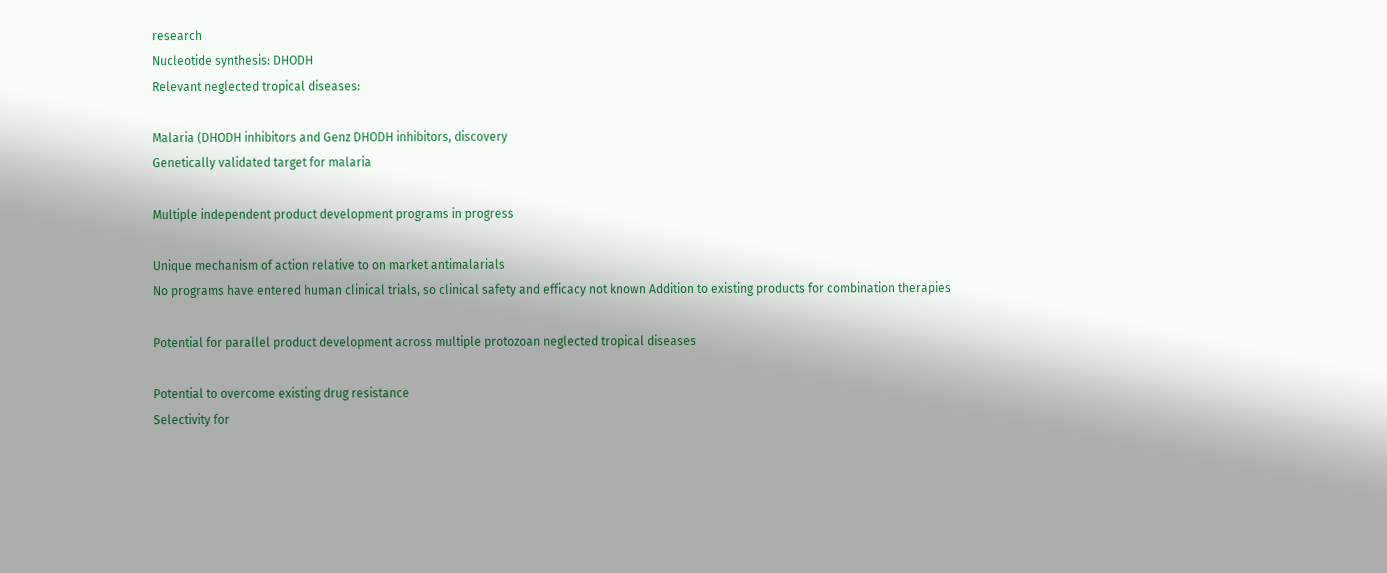research
Nucleotide synthesis: DHODH
Relevant neglected tropical diseases:

Malaria (DHODH inhibitors and Genz DHODH inhibitors, discovery
Genetically validated target for malaria

Multiple independent product development programs in progress

Unique mechanism of action relative to on market antimalarials
No programs have entered human clinical trials, so clinical safety and efficacy not known Addition to existing products for combination therapies

Potential for parallel product development across multiple protozoan neglected tropical diseases

Potential to overcome existing drug resistance
Selectivity for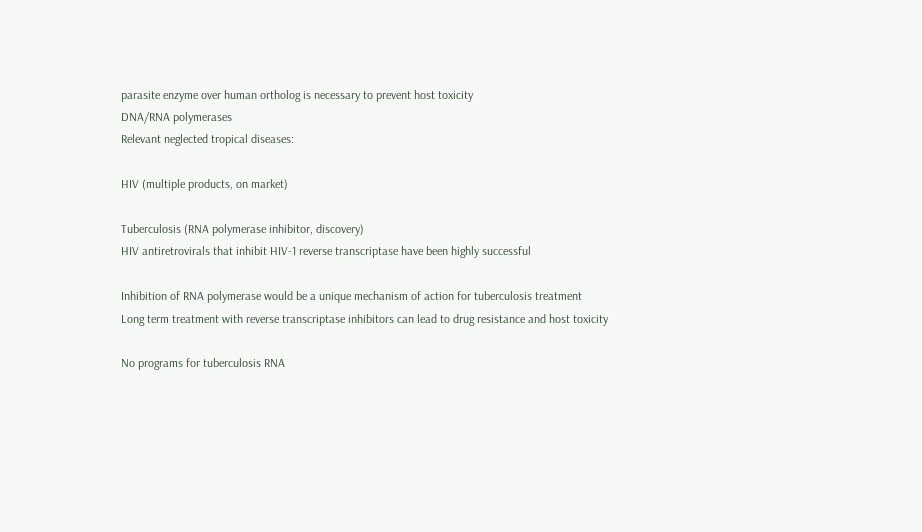parasite enzyme over human ortholog is necessary to prevent host toxicity
DNA/RNA polymerases
Relevant neglected tropical diseases:

HIV (multiple products, on market)

Tuberculosis (RNA polymerase inhibitor, discovery)
HIV antiretrovirals that inhibit HIV-1 reverse transcriptase have been highly successful

Inhibition of RNA polymerase would be a unique mechanism of action for tuberculosis treatment
Long term treatment with reverse transcriptase inhibitors can lead to drug resistance and host toxicity

No programs for tuberculosis RNA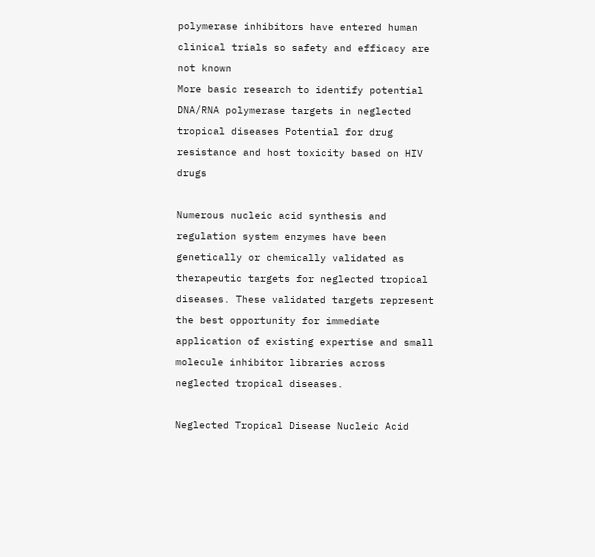polymerase inhibitors have entered human clinical trials so safety and efficacy are not known
More basic research to identify potential DNA/RNA polymerase targets in neglected tropical diseases Potential for drug resistance and host toxicity based on HIV drugs

Numerous nucleic acid synthesis and regulation system enzymes have been genetically or chemically validated as therapeutic targets for neglected tropical diseases. These validated targets represent the best opportunity for immediate application of existing expertise and small molecule inhibitor libraries across neglected tropical diseases.

Neglected Tropical Disease Nucleic Acid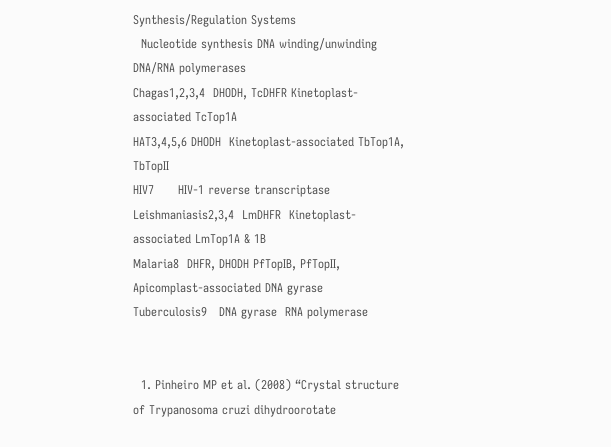Synthesis/Regulation Systems
  Nucleotide synthesis DNA winding/unwinding DNA/RNA polymerases
Chagas1,2,3,4  DHODH, TcDHFR Kinetoplast-associated TcTop1A
HAT3,4,5,6 DHODH  Kinetoplast-associated TbTop1A, TbTopII
HIV7      HIV-1 reverse transcriptase
Leishmaniasis2,3,4  LmDHFR  Kinetoplast-associated LmTop1A & 1B
Malaria8  DHFR, DHODH PfTopIB, PfTopII, Apicomplast-associated DNA gyrase
Tuberculosis9   DNA gyrase  RNA polymerase


  1. Pinheiro MP et al. (2008) “Crystal structure of Trypanosoma cruzi dihydroorotate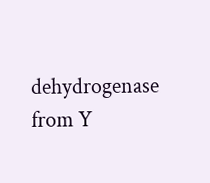dehydrogenase from Y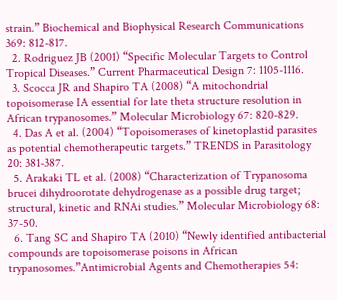strain.” Biochemical and Biophysical Research Communications 369: 812-817.
  2. Rodriguez JB (2001) “Specific Molecular Targets to Control Tropical Diseases.” Current Pharmaceutical Design 7: 1105-1116.
  3. Scocca JR and Shapiro TA (2008) “A mitochondrial topoisomerase IA essential for late theta structure resolution in African trypanosomes.” Molecular Microbiology 67: 820-829.
  4. Das A et al. (2004) “Topoisomerases of kinetoplastid parasites as potential chemotherapeutic targets.” TRENDS in Parasitology 20: 381-387.
  5. Arakaki TL et al. (2008) “Characterization of Trypanosoma brucei dihydroorotate dehydrogenase as a possible drug target; structural, kinetic and RNAi studies.” Molecular Microbiology 68: 37-50.
  6. Tang SC and Shapiro TA (2010) “Newly identified antibacterial compounds are topoisomerase poisons in African trypanosomes.”Antimicrobial Agents and Chemotherapies 54: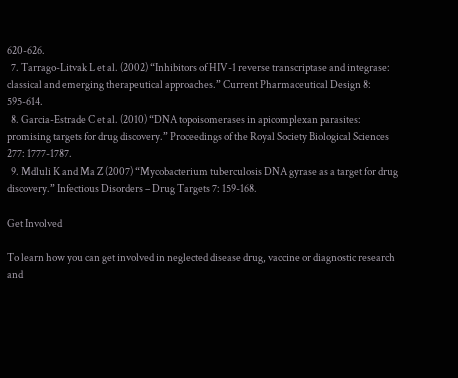620-626.
  7. Tarrago-Litvak L et al. (2002) “Inhibitors of HIV-1 reverse transcriptase and integrase: classical and emerging therapeutical approaches.” Current Pharmaceutical Design 8: 595-614.
  8. Garcia-Estrade C et al. (2010) “DNA topoisomerases in apicomplexan parasites: promising targets for drug discovery.” Proceedings of the Royal Society Biological Sciences 277: 1777-1787.
  9. Mdluli K and Ma Z (2007) “Mycobacterium tuberculosis DNA gyrase as a target for drug discovery.” Infectious Disorders – Drug Targets 7: 159-168.

Get Involved

To learn how you can get involved in neglected disease drug, vaccine or diagnostic research and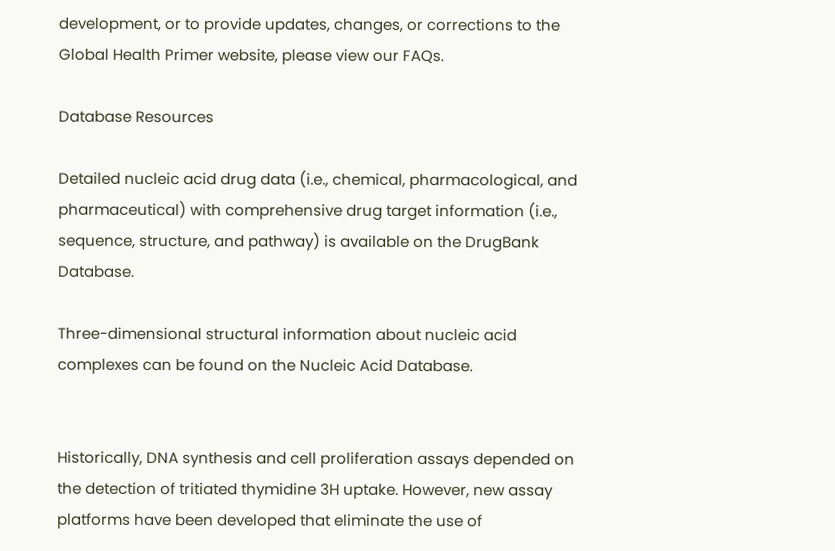development, or to provide updates, changes, or corrections to the Global Health Primer website, please view our FAQs.

Database Resources

Detailed nucleic acid drug data (i.e., chemical, pharmacological, and pharmaceutical) with comprehensive drug target information (i.e., sequence, structure, and pathway) is available on the DrugBank Database.

Three-dimensional structural information about nucleic acid complexes can be found on the Nucleic Acid Database.


Historically, DNA synthesis and cell proliferation assays depended on the detection of tritiated thymidine 3H uptake. However, new assay platforms have been developed that eliminate the use of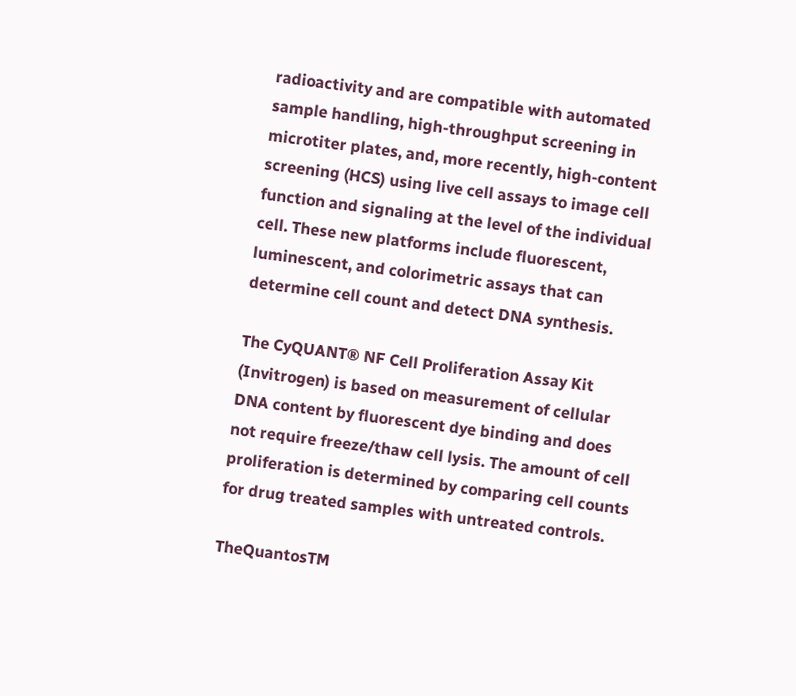radioactivity and are compatible with automated sample handling, high-throughput screening in microtiter plates, and, more recently, high-content screening (HCS) using live cell assays to image cell function and signaling at the level of the individual cell. These new platforms include fluorescent, luminescent, and colorimetric assays that can determine cell count and detect DNA synthesis.

The CyQUANT® NF Cell Proliferation Assay Kit (Invitrogen) is based on measurement of cellular DNA content by fluorescent dye binding and does not require freeze/thaw cell lysis. The amount of cell proliferation is determined by comparing cell counts for drug treated samples with untreated controls.

TheQuantosTM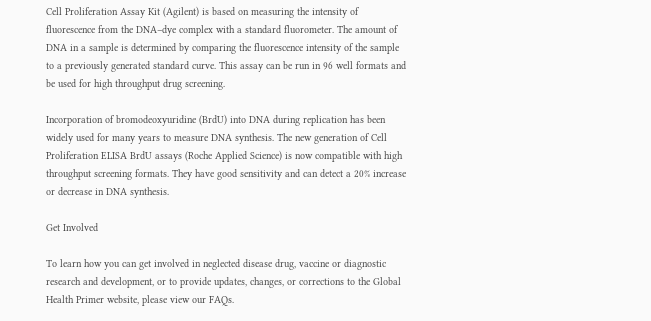Cell Proliferation Assay Kit (Agilent) is based on measuring the intensity of fluorescence from the DNA–dye complex with a standard fluorometer. The amount of DNA in a sample is determined by comparing the fluorescence intensity of the sample to a previously generated standard curve. This assay can be run in 96 well formats and be used for high throughput drug screening.

Incorporation of bromodeoxyuridine (BrdU) into DNA during replication has been widely used for many years to measure DNA synthesis. The new generation of Cell Proliferation ELISA BrdU assays (Roche Applied Science) is now compatible with high throughput screening formats. They have good sensitivity and can detect a 20% increase or decrease in DNA synthesis.

Get Involved

To learn how you can get involved in neglected disease drug, vaccine or diagnostic research and development, or to provide updates, changes, or corrections to the Global Health Primer website, please view our FAQs.